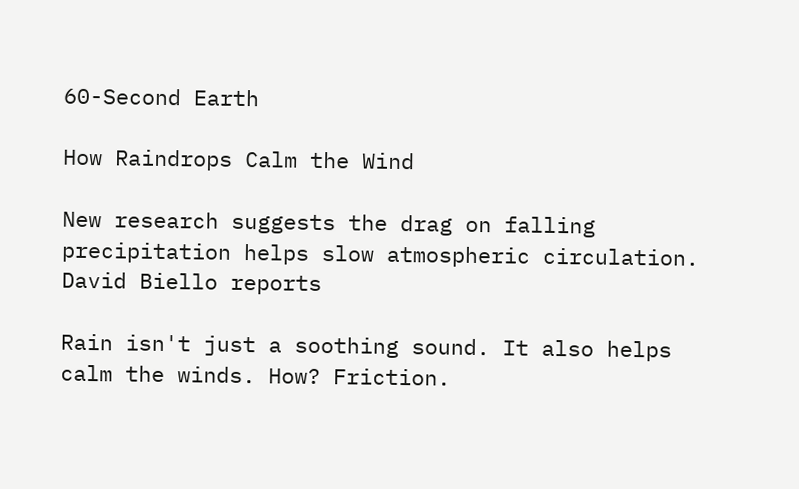60-Second Earth

How Raindrops Calm the Wind

New research suggests the drag on falling precipitation helps slow atmospheric circulation. David Biello reports

Rain isn't just a soothing sound. It also helps calm the winds. How? Friction.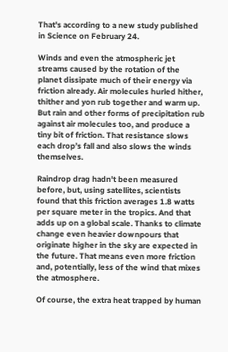That's according to a new study published in Science on February 24.

Winds and even the atmospheric jet streams caused by the rotation of the planet dissipate much of their energy via friction already. Air molecules hurled hither, thither and yon rub together and warm up. But rain and other forms of precipitation rub against air molecules too, and produce a tiny bit of friction. That resistance slows each drop’s fall and also slows the winds themselves.

Raindrop drag hadn't been measured before, but, using satellites, scientists found that this friction averages 1.8 watts per square meter in the tropics. And that adds up on a global scale. Thanks to climate change even heavier downpours that originate higher in the sky are expected in the future. That means even more friction and, potentially, less of the wind that mixes the atmosphere.

Of course, the extra heat trapped by human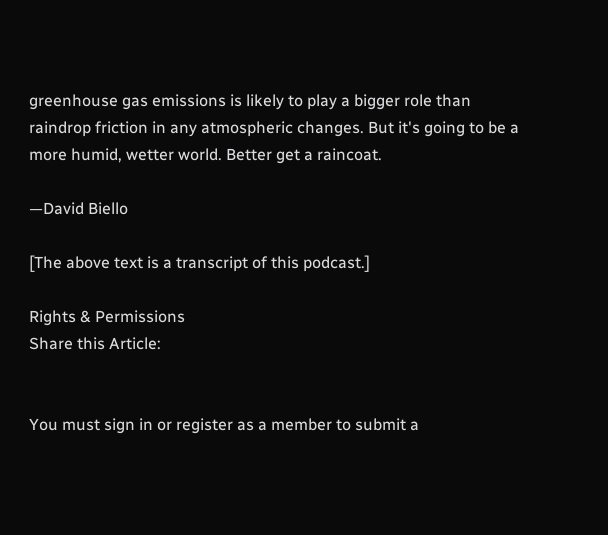greenhouse gas emissions is likely to play a bigger role than raindrop friction in any atmospheric changes. But it's going to be a more humid, wetter world. Better get a raincoat.

—David Biello

[The above text is a transcript of this podcast.]

Rights & Permissions
Share this Article:


You must sign in or register as a member to submit a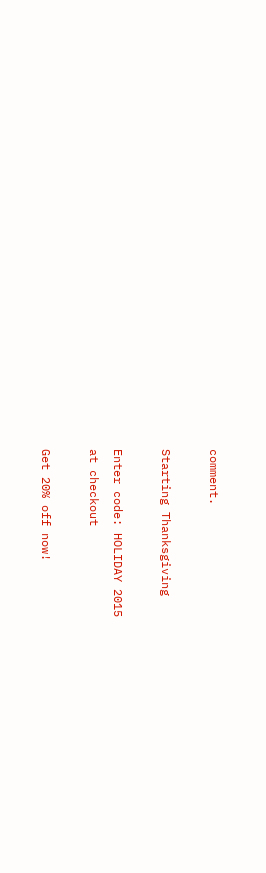comment.

Starting Thanksgiving

Enter code: HOLIDAY 2015
at checkout

Get 20% off now!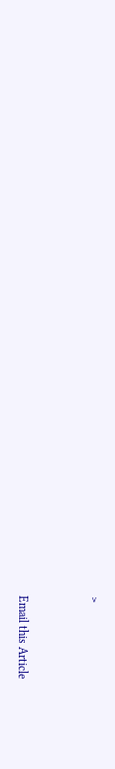>


Email this Article